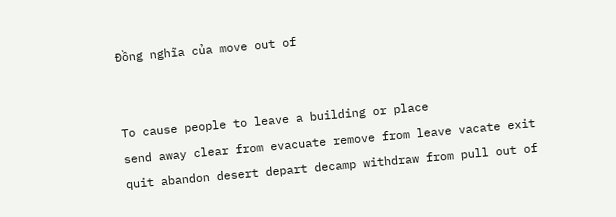Đồng nghĩa của move out of


To cause people to leave a building or place
send away clear from evacuate remove from leave vacate exit quit abandon desert depart decamp withdraw from pull out of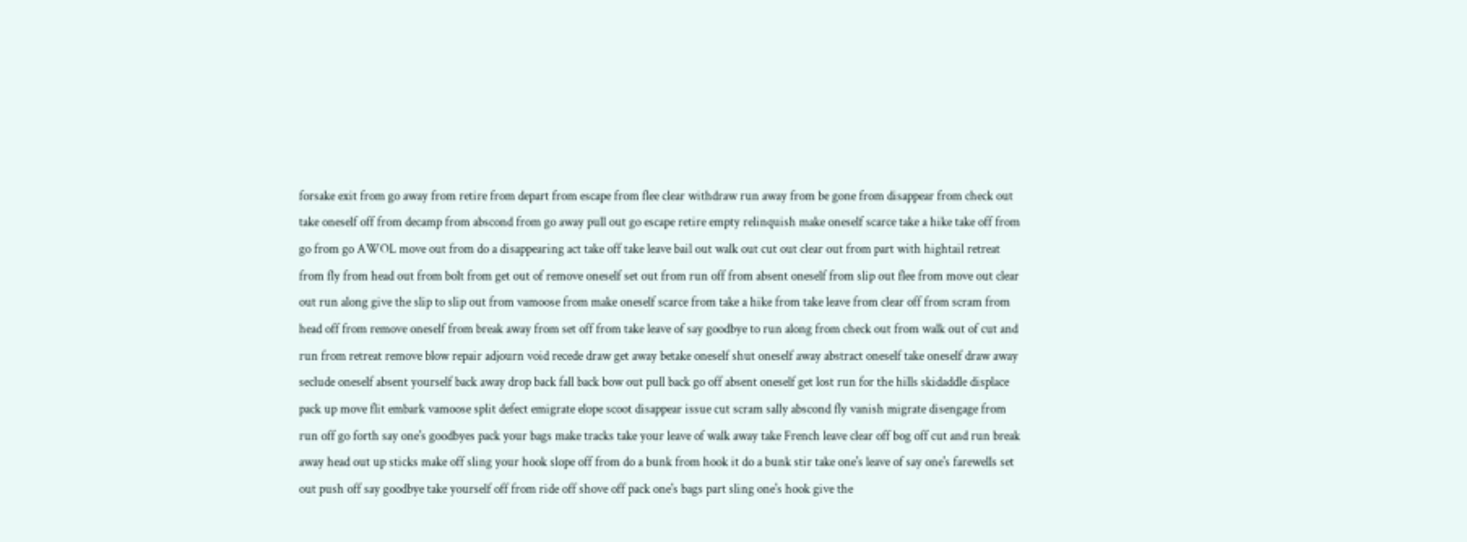forsake exit from go away from retire from depart from escape from flee clear withdraw run away from be gone from disappear from check out take oneself off from decamp from abscond from go away pull out go escape retire empty relinquish make oneself scarce take a hike take off from go from go AWOL move out from do a disappearing act take off take leave bail out walk out cut out clear out from part with hightail retreat from fly from head out from bolt from get out of remove oneself set out from run off from absent oneself from slip out flee from move out clear out run along give the slip to slip out from vamoose from make oneself scarce from take a hike from take leave from clear off from scram from head off from remove oneself from break away from set off from take leave of say goodbye to run along from check out from walk out of cut and run from retreat remove blow repair adjourn void recede draw get away betake oneself shut oneself away abstract oneself take oneself draw away seclude oneself absent yourself back away drop back fall back bow out pull back go off absent oneself get lost run for the hills skidaddle displace pack up move flit embark vamoose split defect emigrate elope scoot disappear issue cut scram sally abscond fly vanish migrate disengage from run off go forth say one's goodbyes pack your bags make tracks take your leave of walk away take French leave clear off bog off cut and run break away head out up sticks make off sling your hook slope off from do a bunk from hook it do a bunk stir take one's leave of say one's farewells set out push off say goodbye take yourself off from ride off shove off pack one's bags part sling one's hook give the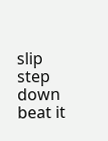slip step down beat it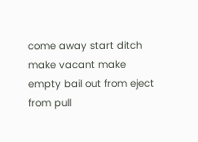come away start ditch make vacant make empty bail out from eject from pull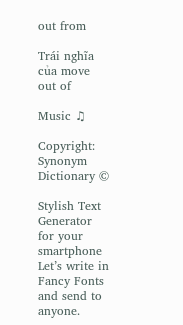out from

Trái nghĩa của move out of

Music ♫

Copyright: Synonym Dictionary ©

Stylish Text Generator for your smartphone
Let’s write in Fancy Fonts and send to anyone.